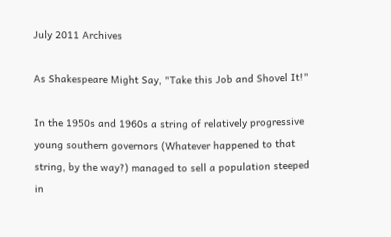July 2011 Archives

As Shakespeare Might Say, "Take this Job and Shovel It!"

In the 1950s and 1960s a string of relatively progressive young southern governors (Whatever happened to that string, by the way?) managed to sell a population steeped in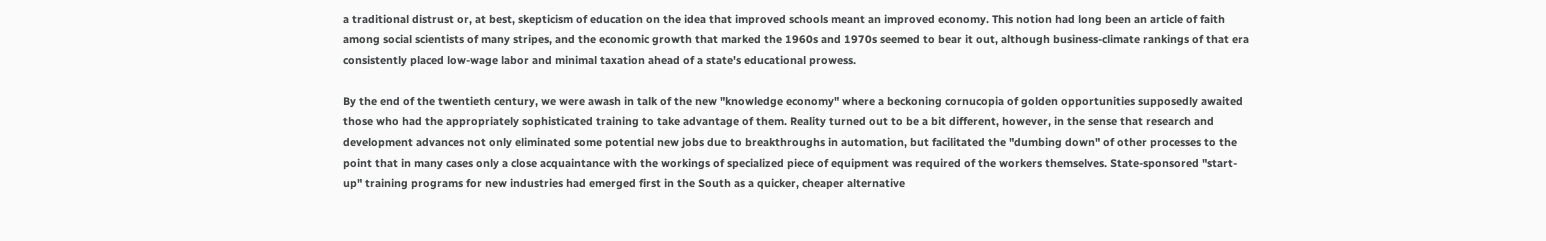a traditional distrust or, at best, skepticism of education on the idea that improved schools meant an improved economy. This notion had long been an article of faith among social scientists of many stripes, and the economic growth that marked the 1960s and 1970s seemed to bear it out, although business-climate rankings of that era consistently placed low-wage labor and minimal taxation ahead of a state's educational prowess.

By the end of the twentieth century, we were awash in talk of the new "knowledge economy" where a beckoning cornucopia of golden opportunities supposedly awaited those who had the appropriately sophisticated training to take advantage of them. Reality turned out to be a bit different, however, in the sense that research and development advances not only eliminated some potential new jobs due to breakthroughs in automation, but facilitated the "dumbing down" of other processes to the point that in many cases only a close acquaintance with the workings of specialized piece of equipment was required of the workers themselves. State-sponsored "start-up" training programs for new industries had emerged first in the South as a quicker, cheaper alternative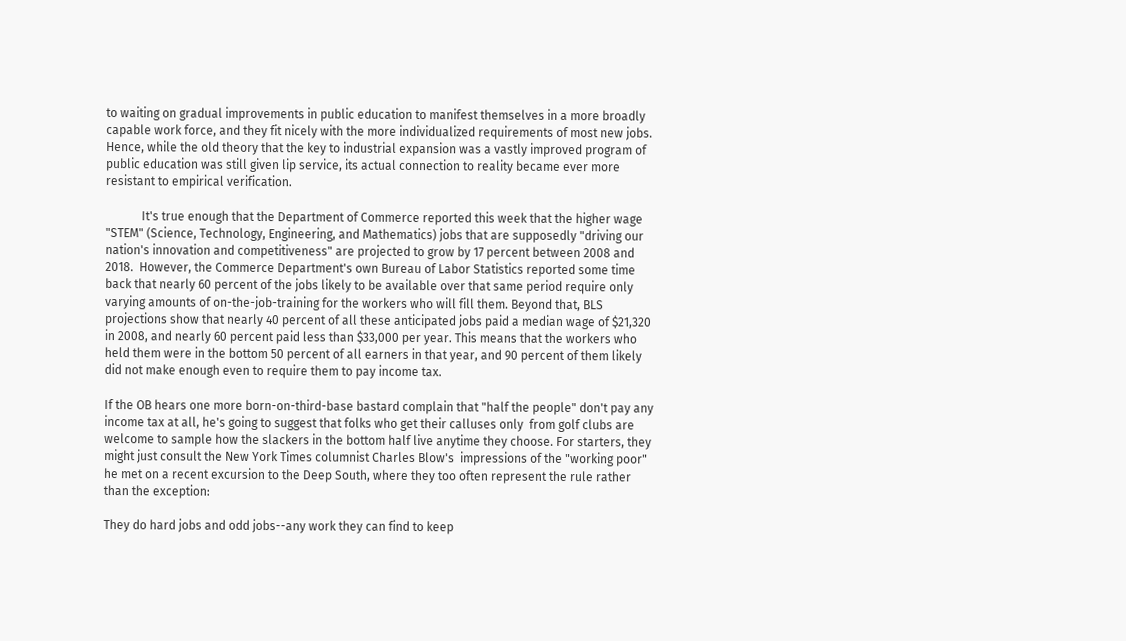to waiting on gradual improvements in public education to manifest themselves in a more broadly capable work force, and they fit nicely with the more individualized requirements of most new jobs. Hence, while the old theory that the key to industrial expansion was a vastly improved program of public education was still given lip service, its actual connection to reality became ever more resistant to empirical verification.

            It's true enough that the Department of Commerce reported this week that the higher wage "STEM" (Science, Technology, Engineering, and Mathematics) jobs that are supposedly "driving our nation's innovation and competitiveness" are projected to grow by 17 percent between 2008 and 2018.  However, the Commerce Department's own Bureau of Labor Statistics reported some time back that nearly 60 percent of the jobs likely to be available over that same period require only varying amounts of on-the-job-training for the workers who will fill them. Beyond that, BLS projections show that nearly 40 percent of all these anticipated jobs paid a median wage of $21,320 in 2008, and nearly 60 percent paid less than $33,000 per year. This means that the workers who held them were in the bottom 50 percent of all earners in that year, and 90 percent of them likely did not make enough even to require them to pay income tax.

If the OB hears one more born-on-third-base bastard complain that "half the people" don't pay any income tax at all, he's going to suggest that folks who get their calluses only  from golf clubs are welcome to sample how the slackers in the bottom half live anytime they choose. For starters, they might just consult the New York Times columnist Charles Blow's  impressions of the "working poor" he met on a recent excursion to the Deep South, where they too often represent the rule rather than the exception:

They do hard jobs and odd jobs--any work they can find to keep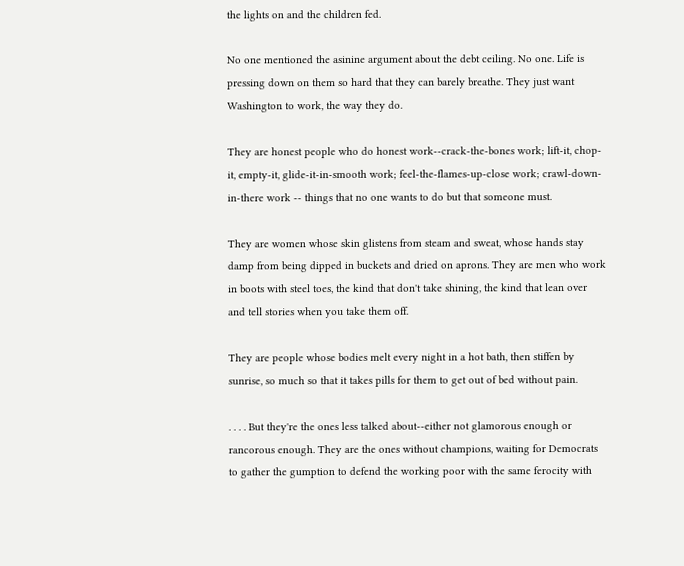the lights on and the children fed.

No one mentioned the asinine argument about the debt ceiling. No one. Life is pressing down on them so hard that they can barely breathe. They just want Washington to work, the way they do.

They are honest people who do honest work--crack-the-bones work; lift-it, chop-it, empty-it, glide-it-in-smooth work; feel-the-flames-up-close work; crawl-down-in-there work -- things that no one wants to do but that someone must.

They are women whose skin glistens from steam and sweat, whose hands stay damp from being dipped in buckets and dried on aprons. They are men who work in boots with steel toes, the kind that don't take shining, the kind that lean over and tell stories when you take them off.

They are people whose bodies melt every night in a hot bath, then stiffen by sunrise, so much so that it takes pills for them to get out of bed without pain.

. . . . But they're the ones less talked about--either not glamorous enough or rancorous enough. They are the ones without champions, waiting for Democrats to gather the gumption to defend the working poor with the same ferocity with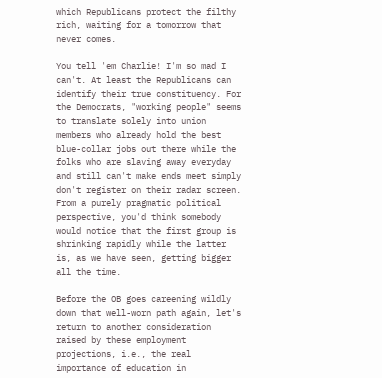which Republicans protect the filthy rich, waiting for a tomorrow that never comes.

You tell 'em Charlie! I'm so mad I can't. At least the Republicans can identify their true constituency. For the Democrats, "working people" seems to translate solely into union members who already hold the best blue-collar jobs out there while the folks who are slaving away everyday and still can't make ends meet simply don't register on their radar screen. From a purely pragmatic political perspective, you'd think somebody would notice that the first group is shrinking rapidly while the latter is, as we have seen, getting bigger all the time.

Before the OB goes careening wildly down that well-worn path again, let's return to another consideration raised by these employment projections, i.e., the real importance of education in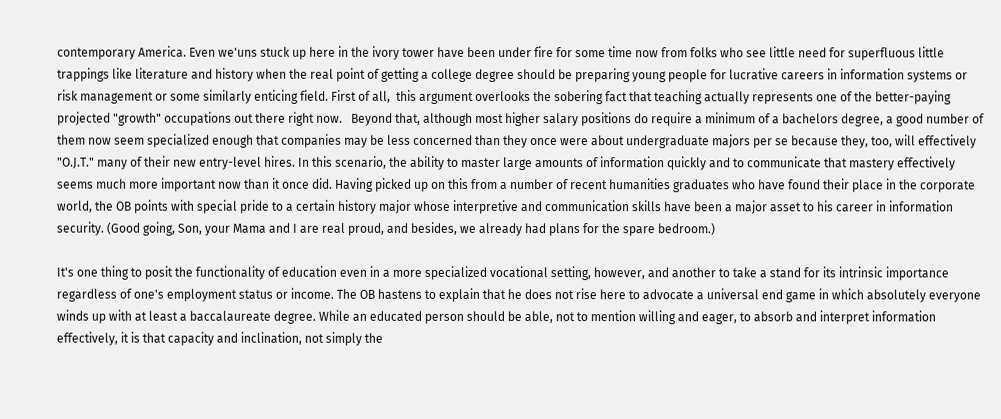contemporary America. Even we'uns stuck up here in the ivory tower have been under fire for some time now from folks who see little need for superfluous little trappings like literature and history when the real point of getting a college degree should be preparing young people for lucrative careers in information systems or risk management or some similarly enticing field. First of all,  this argument overlooks the sobering fact that teaching actually represents one of the better-paying projected "growth" occupations out there right now.   Beyond that, although most higher salary positions do require a minimum of a bachelors degree, a good number of them now seem specialized enough that companies may be less concerned than they once were about undergraduate majors per se because they, too, will effectively "O.J.T." many of their new entry-level hires. In this scenario, the ability to master large amounts of information quickly and to communicate that mastery effectively seems much more important now than it once did. Having picked up on this from a number of recent humanities graduates who have found their place in the corporate world, the OB points with special pride to a certain history major whose interpretive and communication skills have been a major asset to his career in information security. (Good going, Son, your Mama and I are real proud, and besides, we already had plans for the spare bedroom.)

It's one thing to posit the functionality of education even in a more specialized vocational setting, however, and another to take a stand for its intrinsic importance regardless of one's employment status or income. The OB hastens to explain that he does not rise here to advocate a universal end game in which absolutely everyone winds up with at least a baccalaureate degree. While an educated person should be able, not to mention willing and eager, to absorb and interpret information effectively, it is that capacity and inclination, not simply the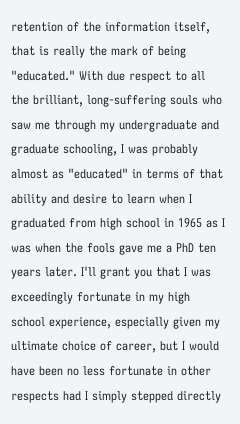retention of the information itself, that is really the mark of being "educated." With due respect to all the brilliant, long-suffering souls who saw me through my undergraduate and graduate schooling, I was probably almost as "educated" in terms of that ability and desire to learn when I graduated from high school in 1965 as I was when the fools gave me a PhD ten years later. I'll grant you that I was exceedingly fortunate in my high school experience, especially given my ultimate choice of career, but I would have been no less fortunate in other respects had I simply stepped directly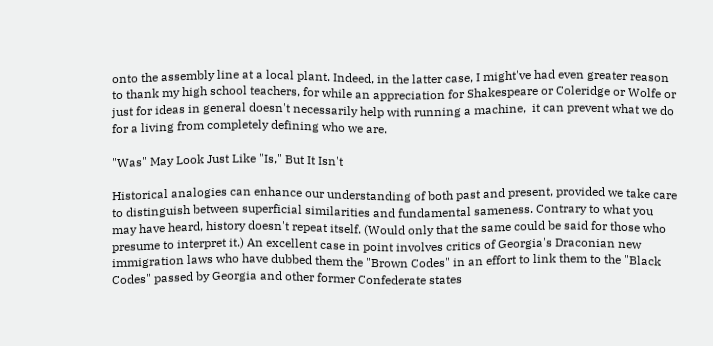onto the assembly line at a local plant. Indeed, in the latter case, I might've had even greater reason to thank my high school teachers, for while an appreciation for Shakespeare or Coleridge or Wolfe or just for ideas in general doesn't necessarily help with running a machine,  it can prevent what we do for a living from completely defining who we are.

"Was" May Look Just Like "Is," But It Isn't

Historical analogies can enhance our understanding of both past and present, provided we take care to distinguish between superficial similarities and fundamental sameness. Contrary to what you may have heard, history doesn't repeat itself. (Would only that the same could be said for those who presume to interpret it.) An excellent case in point involves critics of Georgia's Draconian new immigration laws who have dubbed them the "Brown Codes" in an effort to link them to the "Black Codes" passed by Georgia and other former Confederate states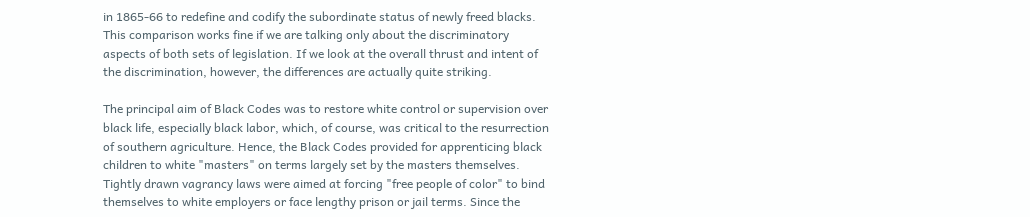in 1865-66 to redefine and codify the subordinate status of newly freed blacks. This comparison works fine if we are talking only about the discriminatory aspects of both sets of legislation. If we look at the overall thrust and intent of the discrimination, however, the differences are actually quite striking.

The principal aim of Black Codes was to restore white control or supervision over black life, especially black labor, which, of course, was critical to the resurrection of southern agriculture. Hence, the Black Codes provided for apprenticing black children to white "masters" on terms largely set by the masters themselves. Tightly drawn vagrancy laws were aimed at forcing "free people of color" to bind themselves to white employers or face lengthy prison or jail terms. Since the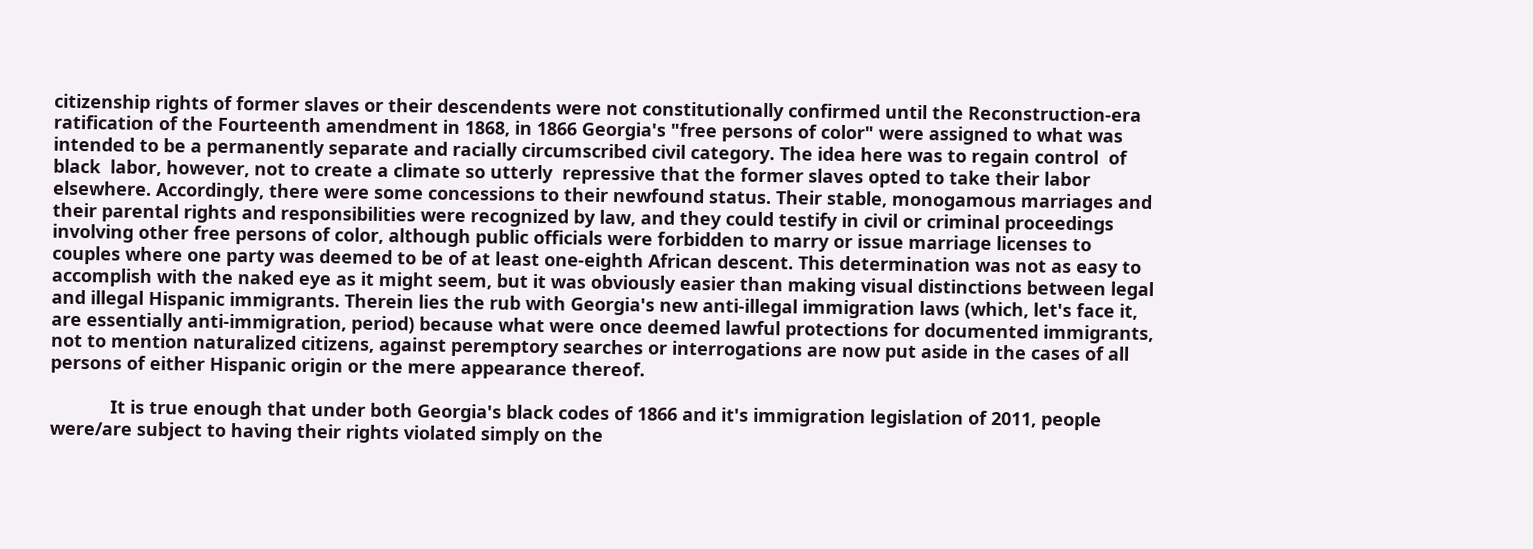citizenship rights of former slaves or their descendents were not constitutionally confirmed until the Reconstruction-era ratification of the Fourteenth amendment in 1868, in 1866 Georgia's "free persons of color" were assigned to what was intended to be a permanently separate and racially circumscribed civil category. The idea here was to regain control  of black  labor, however, not to create a climate so utterly  repressive that the former slaves opted to take their labor elsewhere. Accordingly, there were some concessions to their newfound status. Their stable, monogamous marriages and their parental rights and responsibilities were recognized by law, and they could testify in civil or criminal proceedings involving other free persons of color, although public officials were forbidden to marry or issue marriage licenses to couples where one party was deemed to be of at least one-eighth African descent. This determination was not as easy to accomplish with the naked eye as it might seem, but it was obviously easier than making visual distinctions between legal and illegal Hispanic immigrants. Therein lies the rub with Georgia's new anti-illegal immigration laws (which, let's face it, are essentially anti-immigration, period) because what were once deemed lawful protections for documented immigrants, not to mention naturalized citizens, against peremptory searches or interrogations are now put aside in the cases of all persons of either Hispanic origin or the mere appearance thereof.

            It is true enough that under both Georgia's black codes of 1866 and it's immigration legislation of 2011, people were/are subject to having their rights violated simply on the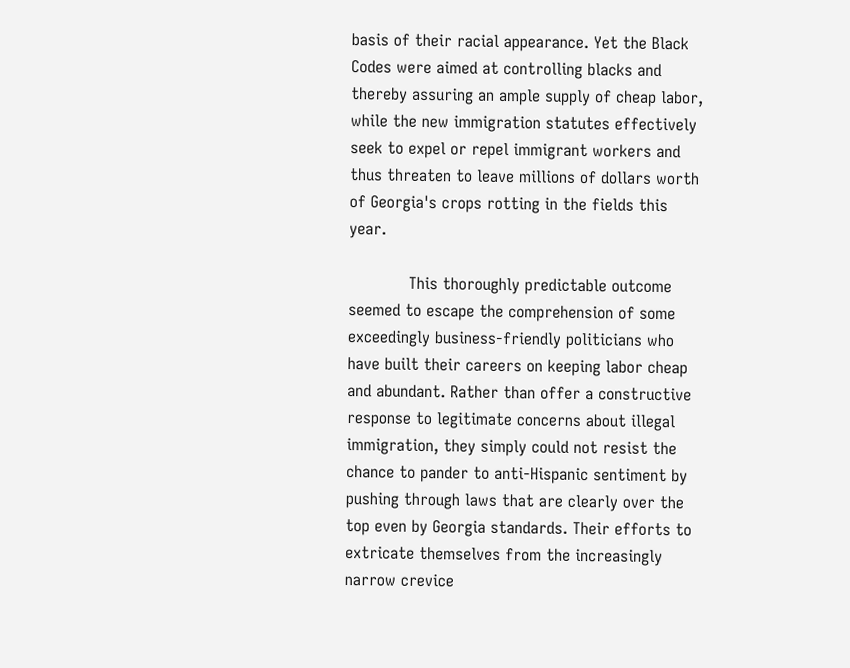basis of their racial appearance. Yet the Black Codes were aimed at controlling blacks and thereby assuring an ample supply of cheap labor, while the new immigration statutes effectively seek to expel or repel immigrant workers and thus threaten to leave millions of dollars worth of Georgia's crops rotting in the fields this year.

            This thoroughly predictable outcome seemed to escape the comprehension of some exceedingly business-friendly politicians who have built their careers on keeping labor cheap and abundant. Rather than offer a constructive response to legitimate concerns about illegal immigration, they simply could not resist the chance to pander to anti-Hispanic sentiment by pushing through laws that are clearly over the top even by Georgia standards. Their efforts to extricate themselves from the increasingly narrow crevice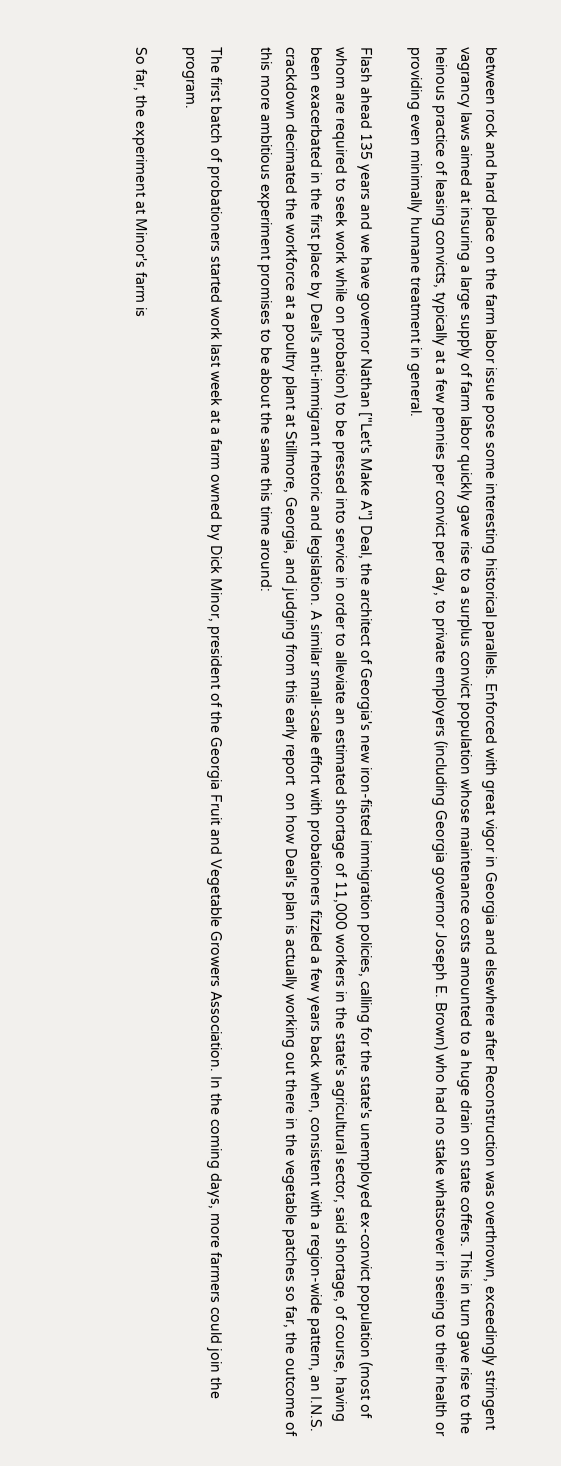between rock and hard place on the farm labor issue pose some interesting historical parallels. Enforced with great vigor in Georgia and elsewhere after Reconstruction was overthrown, exceedingly stringent vagrancy laws aimed at insuring a large supply of farm labor quickly gave rise to a surplus convict population whose maintenance costs amounted to a huge drain on state coffers. This in turn gave rise to the heinous practice of leasing convicts, typically at a few pennies per convict per day, to private employers (including Georgia governor Joseph E. Brown) who had no stake whatsoever in seeing to their health or providing even minimally humane treatment in general.

Flash ahead 135 years and we have governor Nathan ["Let's Make A"] Deal, the architect of Georgia's new iron-fisted immigration policies, calling for the state's unemployed ex-convict population (most of whom are required to seek work while on probation) to be pressed into service in order to alleviate an estimated shortage of 11,000 workers in the state's agricultural sector, said shortage, of course, having been exacerbated in the first place by Deal's anti-immigrant rhetoric and legislation. A similar small-scale effort with probationers fizzled a few years back when, consistent with a region-wide pattern, an I.N.S. crackdown decimated the workforce at a poultry plant at Stillmore, Georgia, and judging from this early report  on how Deal's plan is actually working out there in the vegetable patches so far, the outcome of this more ambitious experiment promises to be about the same this time around:

The first batch of probationers started work last week at a farm owned by Dick Minor, president of the Georgia Fruit and Vegetable Growers Association. In the coming days, more farmers could join the program.

So far, the experiment at Minor's farm is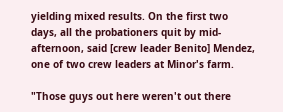yielding mixed results. On the first two days, all the probationers quit by mid-afternoon, said [crew leader Benito] Mendez, one of two crew leaders at Minor's farm.

"Those guys out here weren't out there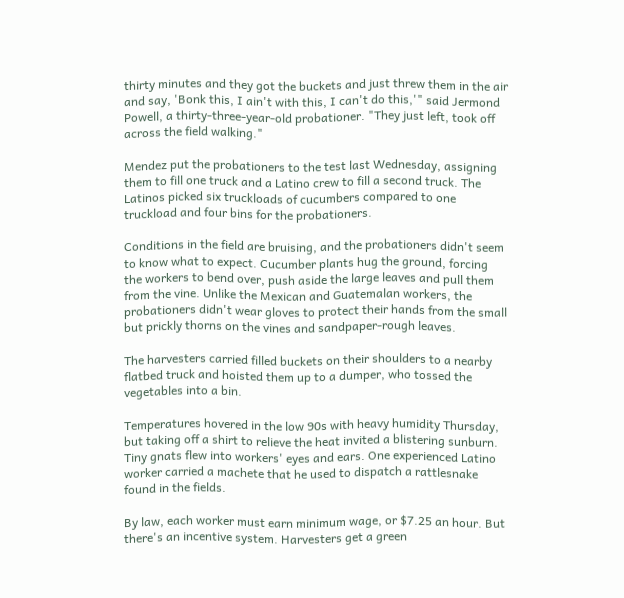thirty minutes and they got the buckets and just threw them in the air and say, 'Bonk this, I ain't with this, I can't do this,'" said Jermond Powell, a thirty-three-year-old probationer. "They just left, took off across the field walking."

Mendez put the probationers to the test last Wednesday, assigning them to fill one truck and a Latino crew to fill a second truck. The Latinos picked six truckloads of cucumbers compared to one truckload and four bins for the probationers.

Conditions in the field are bruising, and the probationers didn't seem to know what to expect. Cucumber plants hug the ground, forcing the workers to bend over, push aside the large leaves and pull them from the vine. Unlike the Mexican and Guatemalan workers, the probationers didn't wear gloves to protect their hands from the small but prickly thorns on the vines and sandpaper-rough leaves.

The harvesters carried filled buckets on their shoulders to a nearby flatbed truck and hoisted them up to a dumper, who tossed the vegetables into a bin.

Temperatures hovered in the low 90s with heavy humidity Thursday, but taking off a shirt to relieve the heat invited a blistering sunburn. Tiny gnats flew into workers' eyes and ears. One experienced Latino worker carried a machete that he used to dispatch a rattlesnake found in the fields.

By law, each worker must earn minimum wage, or $7.25 an hour. But there's an incentive system. Harvesters get a green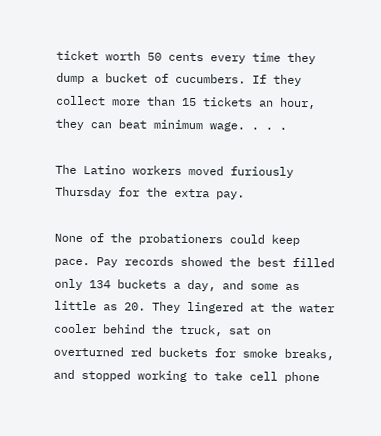ticket worth 50 cents every time they dump a bucket of cucumbers. If they collect more than 15 tickets an hour, they can beat minimum wage. . . .

The Latino workers moved furiously Thursday for the extra pay.

None of the probationers could keep pace. Pay records showed the best filled only 134 buckets a day, and some as little as 20. They lingered at the water cooler behind the truck, sat on overturned red buckets for smoke breaks, and stopped working to take cell phone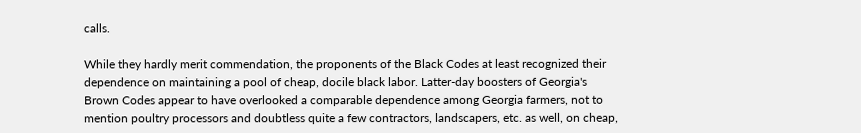calls.

While they hardly merit commendation, the proponents of the Black Codes at least recognized their dependence on maintaining a pool of cheap, docile black labor. Latter-day boosters of Georgia's Brown Codes appear to have overlooked a comparable dependence among Georgia farmers, not to mention poultry processors and doubtless quite a few contractors, landscapers, etc. as well, on cheap,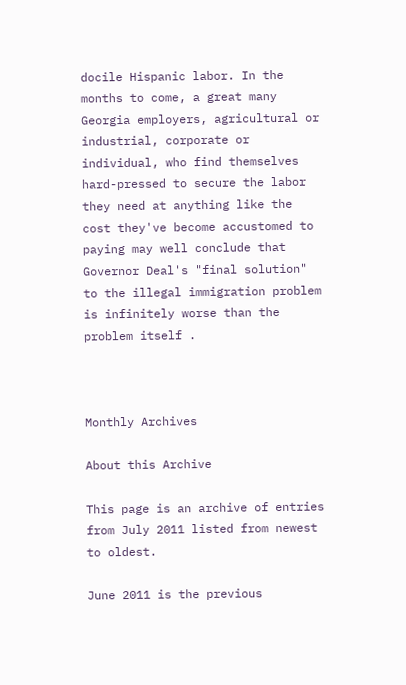docile Hispanic labor. In the months to come, a great many Georgia employers, agricultural or industrial, corporate or individual, who find themselves hard-pressed to secure the labor they need at anything like the cost they've become accustomed to paying may well conclude that Governor Deal's "final solution" to the illegal immigration problem is infinitely worse than the problem itself .



Monthly Archives

About this Archive

This page is an archive of entries from July 2011 listed from newest to oldest.

June 2011 is the previous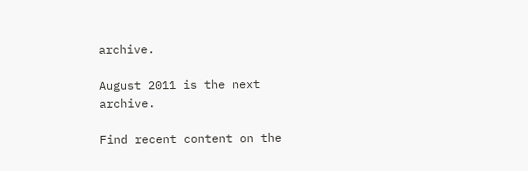archive.

August 2011 is the next archive.

Find recent content on the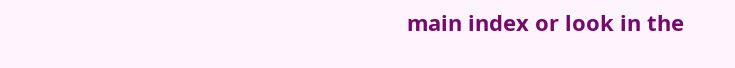main index or look in the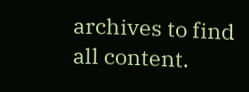archives to find all content.